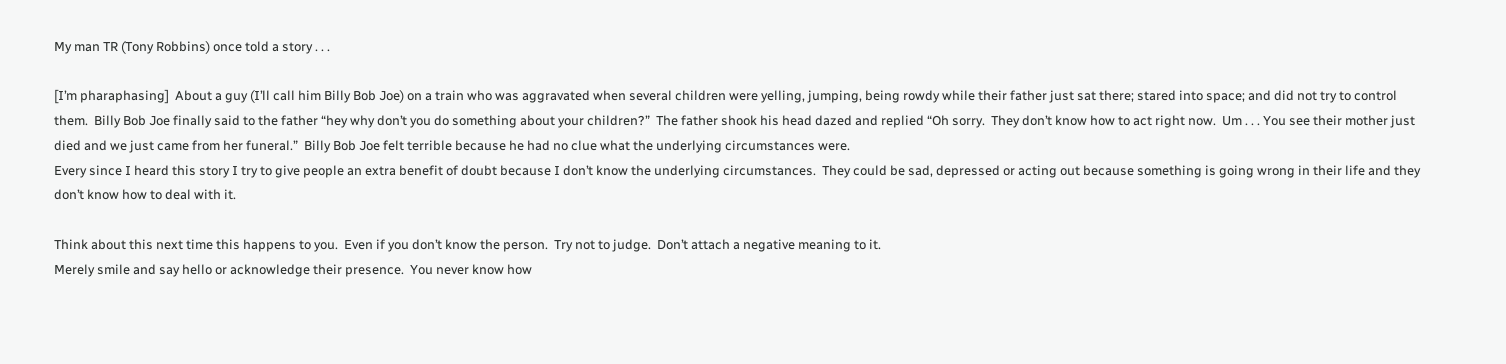My man TR (Tony Robbins) once told a story . . .

[I’m pharaphasing]  About a guy (I’ll call him Billy Bob Joe) on a train who was aggravated when several children were yelling, jumping, being rowdy while their father just sat there; stared into space; and did not try to control them.  Billy Bob Joe finally said to the father “hey why don’t you do something about your children?”  The father shook his head dazed and replied “Oh sorry.  They don’t know how to act right now.  Um . . . You see their mother just died and we just came from her funeral.”  Billy Bob Joe felt terrible because he had no clue what the underlying circumstances were.
Every since I heard this story I try to give people an extra benefit of doubt because I don’t know the underlying circumstances.  They could be sad, depressed or acting out because something is going wrong in their life and they don’t know how to deal with it.

Think about this next time this happens to you.  Even if you don’t know the person.  Try not to judge.  Don’t attach a negative meaning to it.
Merely smile and say hello or acknowledge their presence.  You never know how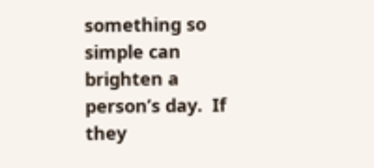something so simple can brighten a person’s day.  If they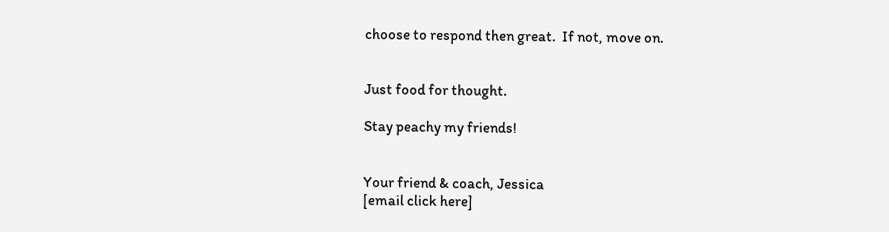choose to respond then great.  If not, move on.


Just food for thought.

Stay peachy my friends!


Your friend & coach, Jessica
[email click here]